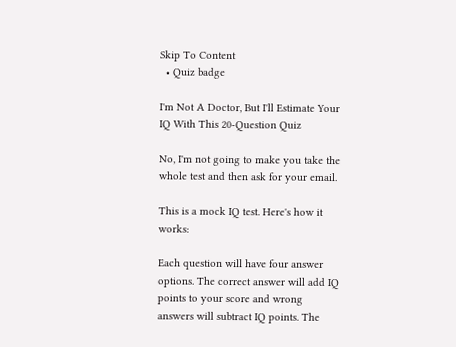Skip To Content
  • Quiz badge

I'm Not A Doctor, But I'll Estimate Your IQ With This 20-Question Quiz

No, I'm not going to make you take the whole test and then ask for your email.

This is a mock IQ test. Here's how it works:

Each question will have four answer options. The correct answer will add IQ points to your score and wrong answers will subtract IQ points. The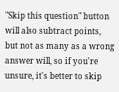"Skip this question" button will also subtract points, but not as many as a wrong answer will, so if you're unsure, it's better to skip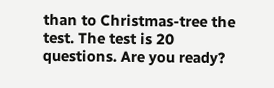than to Christmas-tree the test. The test is 20 questions. Are you ready?